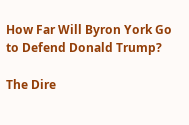How Far Will Byron York Go to Defend Donald Trump?

The Dire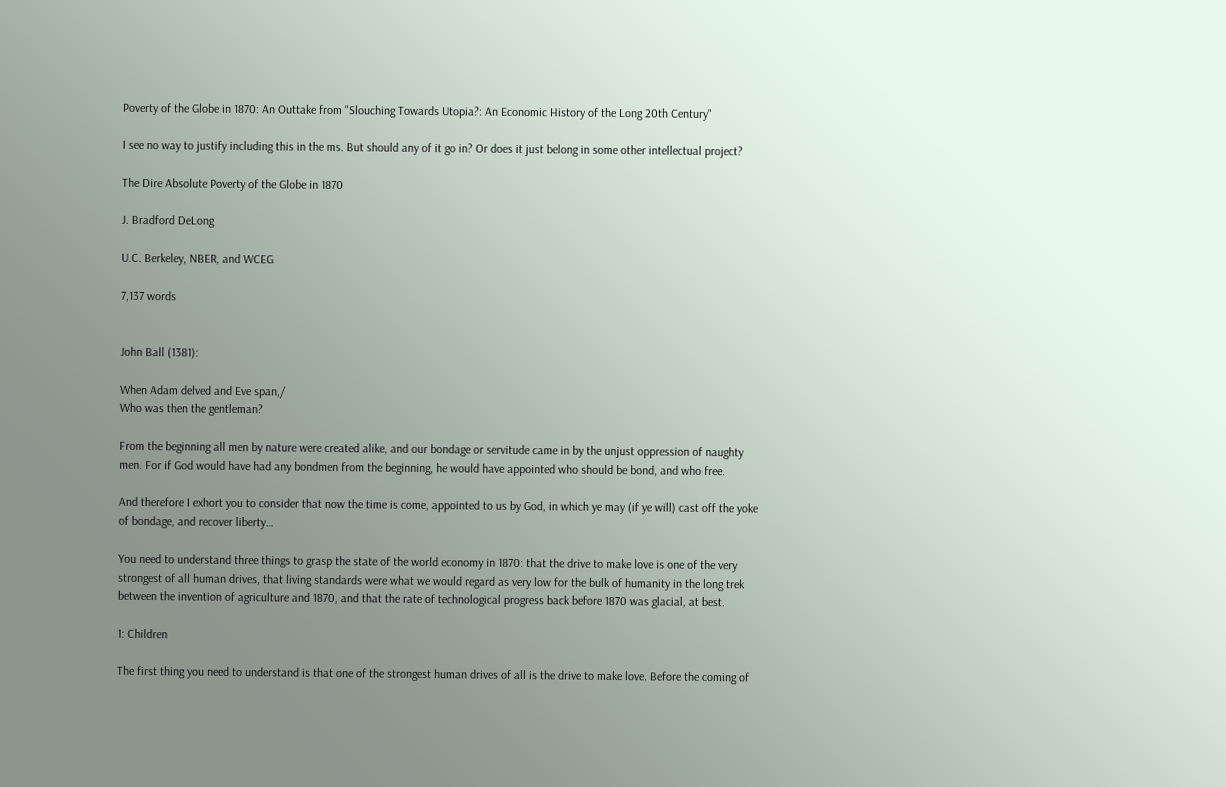Poverty of the Globe in 1870: An Outtake from "Slouching Towards Utopia?: An Economic History of the Long 20th Century"

I see no way to justify including this in the ms. But should any of it go in? Or does it just belong in some other intellectual project?

The Dire Absolute Poverty of the Globe in 1870

J. Bradford DeLong

U.C. Berkeley, NBER, and WCEG

7,137 words


John Ball (1381):

When Adam delved and Eve span,/
Who was then the gentleman?

From the beginning all men by nature were created alike, and our bondage or servitude came in by the unjust oppression of naughty men. For if God would have had any bondmen from the beginning, he would have appointed who should be bond, and who free.

And therefore I exhort you to consider that now the time is come, appointed to us by God, in which ye may (if ye will) cast off the yoke of bondage, and recover liberty…

You need to understand three things to grasp the state of the world economy in 1870: that the drive to make love is one of the very strongest of all human drives, that living standards were what we would regard as very low for the bulk of humanity in the long trek between the invention of agriculture and 1870, and that the rate of technological progress back before 1870 was glacial, at best.

1: Children

The first thing you need to understand is that one of the strongest human drives of all is the drive to make love. Before the coming of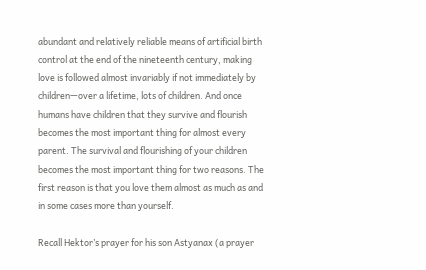abundant and relatively reliable means of artificial birth control at the end of the nineteenth century, making love is followed almost invariably if not immediately by children—over a lifetime, lots of children. And once humans have children that they survive and flourish becomes the most important thing for almost every parent. The survival and flourishing of your children becomes the most important thing for two reasons. The first reason is that you love them almost as much as and in some cases more than yourself.

Recall Hektor’s prayer for his son Astyanax (a prayer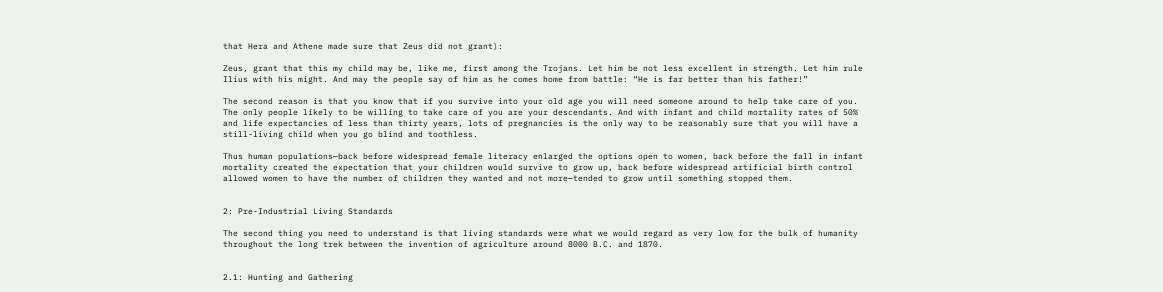that Hera and Athene made sure that Zeus did not grant):

Zeus, grant that this my child may be, like me, first among the Trojans. Let him be not less excellent in strength. Let him rule Ilius with his might. And may the people say of him as he comes home from battle: “He is far better than his father!”

The second reason is that you know that if you survive into your old age you will need someone around to help take care of you. The only people likely to be willing to take care of you are your descendants. And with infant and child mortality rates of 50% and life expectancies of less than thirty years, lots of pregnancies is the only way to be reasonably sure that you will have a still-living child when you go blind and toothless.

Thus human populations—back before widespread female literacy enlarged the options open to women, back before the fall in infant mortality created the expectation that your children would survive to grow up, back before widespread artificial birth control allowed women to have the number of children they wanted and not more—tended to grow until something stopped them.


2: Pre-Industrial Living Standards

The second thing you need to understand is that living standards were what we would regard as very low for the bulk of humanity throughout the long trek between the invention of agriculture around 8000 B.C. and 1870.


2.1: Hunting and Gathering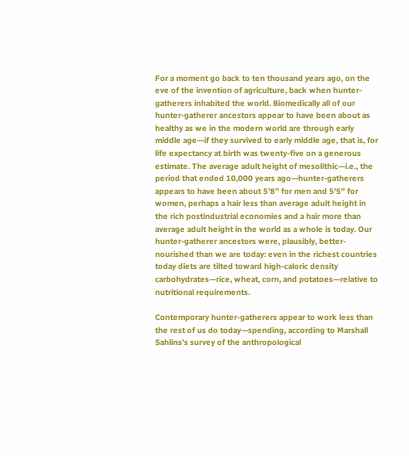For a moment go back to ten thousand years ago, on the eve of the invention of agriculture, back when hunter-gatherers inhabited the world. Biomedically all of our hunter-gatherer ancestors appear to have been about as healthy as we in the modern world are through early middle age—if they survived to early middle age, that is, for life expectancy at birth was twenty-five on a generous estimate. The average adult height of mesolithic—i.e., the period that ended 10,000 years ago—hunter-gatherers appears to have been about 5’8” for men and 5’5” for women, perhaps a hair less than average adult height in the rich postindustrial economies and a hair more than average adult height in the world as a whole is today. Our hunter-gatherer ancestors were, plausibly, better-nourished than we are today: even in the richest countries today diets are tilted toward high-caloric density carbohydrates—rice, wheat, corn, and potatoes—relative to nutritional requirements.

Contemporary hunter-gatherers appear to work less than the rest of us do today—spending, according to Marshall Sahlins’s survey of the anthropological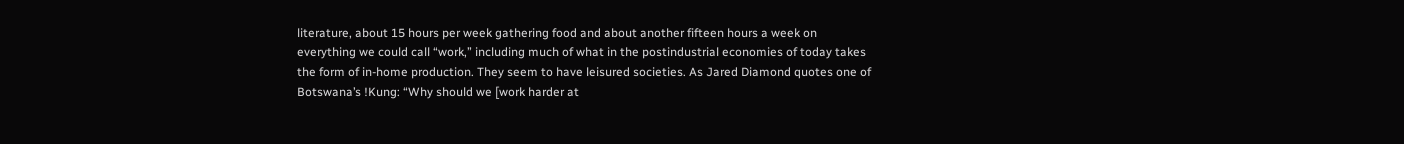literature, about 15 hours per week gathering food and about another fifteen hours a week on everything we could call “work,” including much of what in the postindustrial economies of today takes the form of in-home production. They seem to have leisured societies. As Jared Diamond quotes one of Botswana’s !Kung: “Why should we [work harder at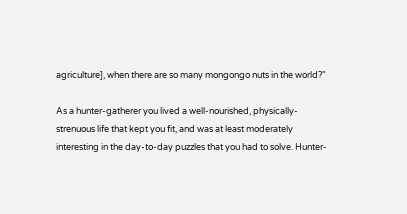agriculture], when there are so many mongongo nuts in the world?"

As a hunter-gatherer you lived a well-nourished, physically-strenuous life that kept you fit, and was at least moderately interesting in the day-to-day puzzles that you had to solve. Hunter-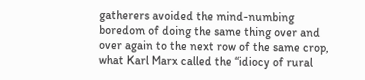gatherers avoided the mind-numbing boredom of doing the same thing over and over again to the next row of the same crop, what Karl Marx called the “idiocy of rural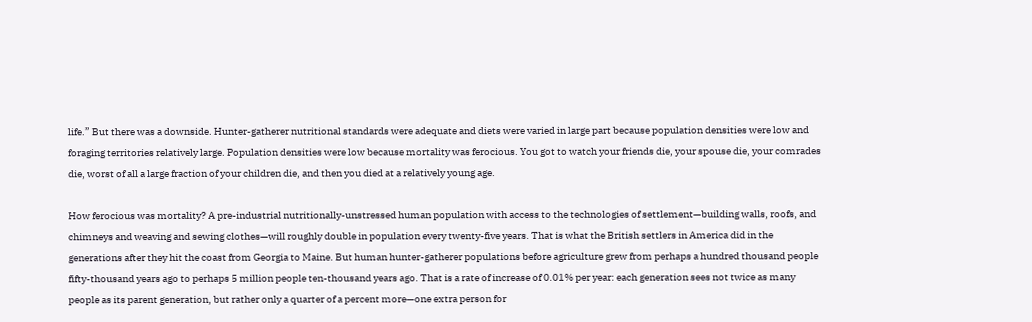life.” But there was a downside. Hunter-gatherer nutritional standards were adequate and diets were varied in large part because population densities were low and foraging territories relatively large. Population densities were low because mortality was ferocious. You got to watch your friends die, your spouse die, your comrades die, worst of all a large fraction of your children die, and then you died at a relatively young age.

How ferocious was mortality? A pre-industrial nutritionally-unstressed human population with access to the technologies of settlement—building walls, roofs, and chimneys and weaving and sewing clothes—will roughly double in population every twenty-five years. That is what the British settlers in America did in the generations after they hit the coast from Georgia to Maine. But human hunter-gatherer populations before agriculture grew from perhaps a hundred thousand people fifty-thousand years ago to perhaps 5 million people ten-thousand years ago. That is a rate of increase of 0.01% per year: each generation sees not twice as many people as its parent generation, but rather only a quarter of a percent more—one extra person for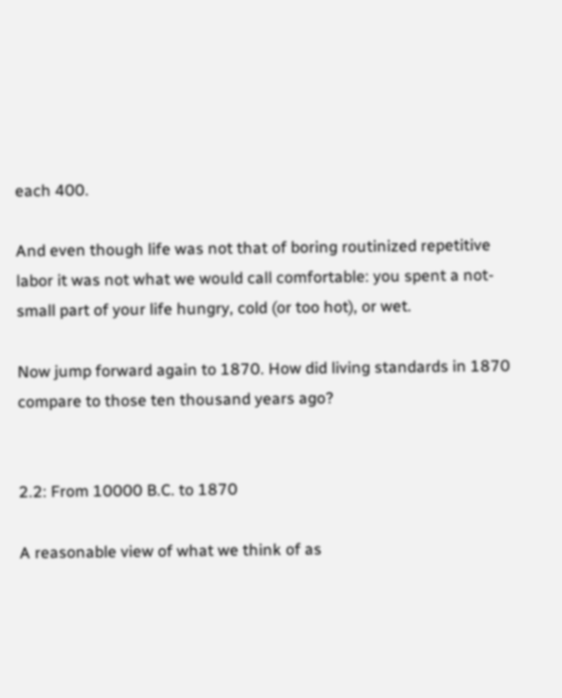each 400.

And even though life was not that of boring routinized repetitive labor it was not what we would call comfortable: you spent a not-small part of your life hungry, cold (or too hot), or wet.

Now jump forward again to 1870. How did living standards in 1870 compare to those ten thousand years ago?


2.2: From 10000 B.C. to 1870

A reasonable view of what we think of as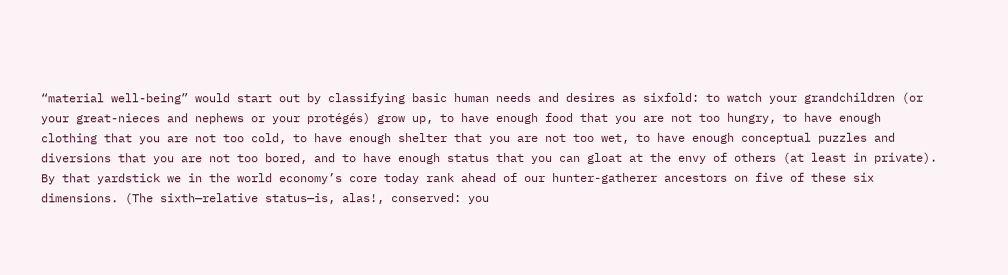“material well-being” would start out by classifying basic human needs and desires as sixfold: to watch your grandchildren (or your great-nieces and nephews or your protégés) grow up, to have enough food that you are not too hungry, to have enough clothing that you are not too cold, to have enough shelter that you are not too wet, to have enough conceptual puzzles and diversions that you are not too bored, and to have enough status that you can gloat at the envy of others (at least in private). By that yardstick we in the world economy’s core today rank ahead of our hunter-gatherer ancestors on five of these six dimensions. (The sixth—relative status—is, alas!, conserved: you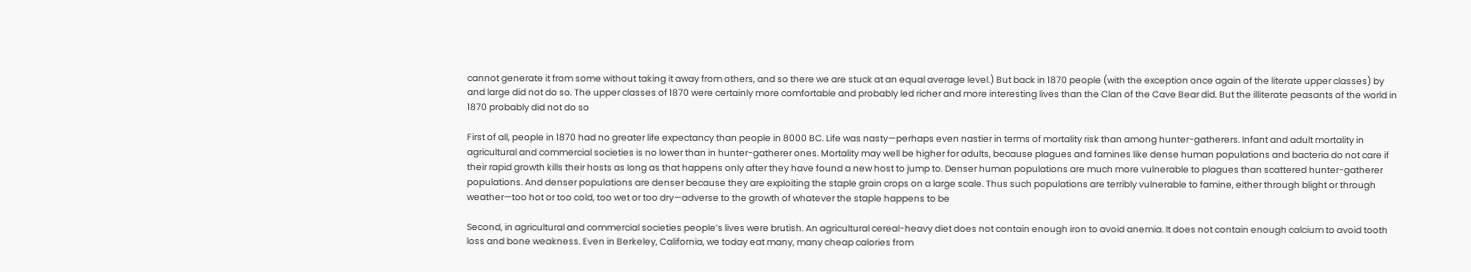cannot generate it from some without taking it away from others, and so there we are stuck at an equal average level.) But back in 1870 people (with the exception once again of the literate upper classes) by and large did not do so. The upper classes of 1870 were certainly more comfortable and probably led richer and more interesting lives than the Clan of the Cave Bear did. But the illiterate peasants of the world in 1870 probably did not do so

First of all, people in 1870 had no greater life expectancy than people in 8000 BC. Life was nasty—perhaps even nastier in terms of mortality risk than among hunter-gatherers. Infant and adult mortality in agricultural and commercial societies is no lower than in hunter-gatherer ones. Mortality may well be higher for adults, because plagues and famines like dense human populations and bacteria do not care if their rapid growth kills their hosts as long as that happens only after they have found a new host to jump to. Denser human populations are much more vulnerable to plagues than scattered hunter-gatherer populations. And denser populations are denser because they are exploiting the staple grain crops on a large scale. Thus such populations are terribly vulnerable to famine, either through blight or through weather—too hot or too cold, too wet or too dry—adverse to the growth of whatever the staple happens to be

Second, in agricultural and commercial societies people’s lives were brutish. An agricultural cereal-heavy diet does not contain enough iron to avoid anemia. It does not contain enough calcium to avoid tooth loss and bone weakness. Even in Berkeley, California, we today eat many, many cheap calories from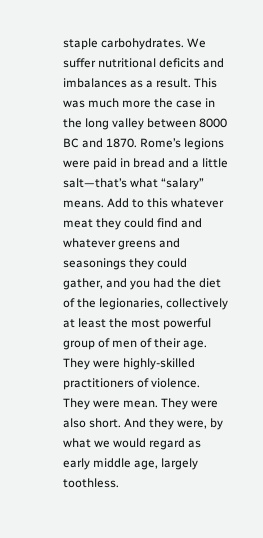staple carbohydrates. We suffer nutritional deficits and imbalances as a result. This was much more the case in the long valley between 8000 BC and 1870. Rome’s legions were paid in bread and a little salt—that’s what “salary” means. Add to this whatever meat they could find and whatever greens and seasonings they could gather, and you had the diet of the legionaries, collectively at least the most powerful group of men of their age. They were highly-skilled practitioners of violence. They were mean. They were also short. And they were, by what we would regard as early middle age, largely toothless.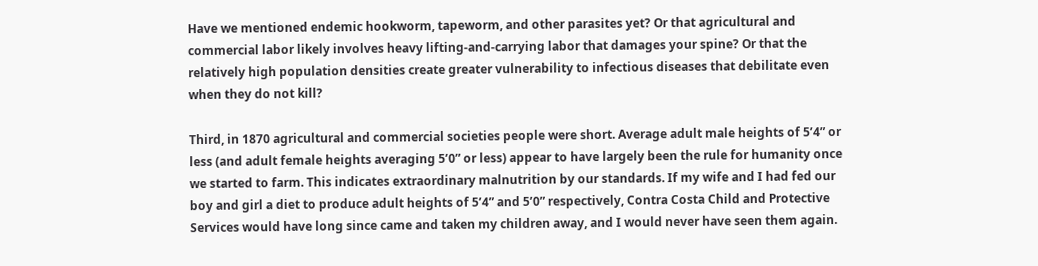Have we mentioned endemic hookworm, tapeworm, and other parasites yet? Or that agricultural and commercial labor likely involves heavy lifting-and-carrying labor that damages your spine? Or that the relatively high population densities create greater vulnerability to infectious diseases that debilitate even when they do not kill?

Third, in 1870 agricultural and commercial societies people were short. Average adult male heights of 5’4” or less (and adult female heights averaging 5’0” or less) appear to have largely been the rule for humanity once we started to farm. This indicates extraordinary malnutrition by our standards. If my wife and I had fed our boy and girl a diet to produce adult heights of 5’4” and 5’0” respectively, Contra Costa Child and Protective Services would have long since came and taken my children away, and I would never have seen them again.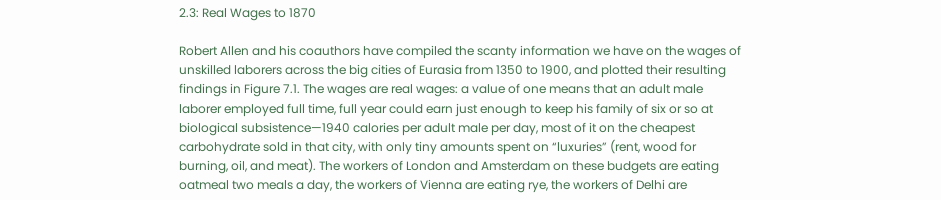2.3: Real Wages to 1870

Robert Allen and his coauthors have compiled the scanty information we have on the wages of unskilled laborers across the big cities of Eurasia from 1350 to 1900, and plotted their resulting findings in Figure 7.1. The wages are real wages: a value of one means that an adult male laborer employed full time, full year could earn just enough to keep his family of six or so at biological subsistence—1940 calories per adult male per day, most of it on the cheapest carbohydrate sold in that city, with only tiny amounts spent on “luxuries” (rent, wood for burning, oil, and meat). The workers of London and Amsterdam on these budgets are eating oatmeal two meals a day, the workers of Vienna are eating rye, the workers of Delhi are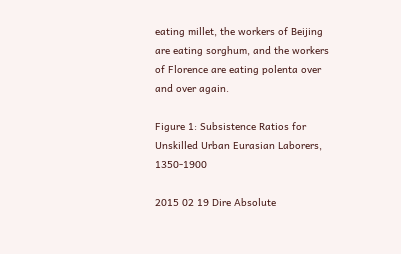eating millet, the workers of Beijing are eating sorghum, and the workers of Florence are eating polenta over and over again.

Figure 1: Subsistence Ratios for Unskilled Urban Eurasian Laborers, 1350-1900

2015 02 19 Dire Absolute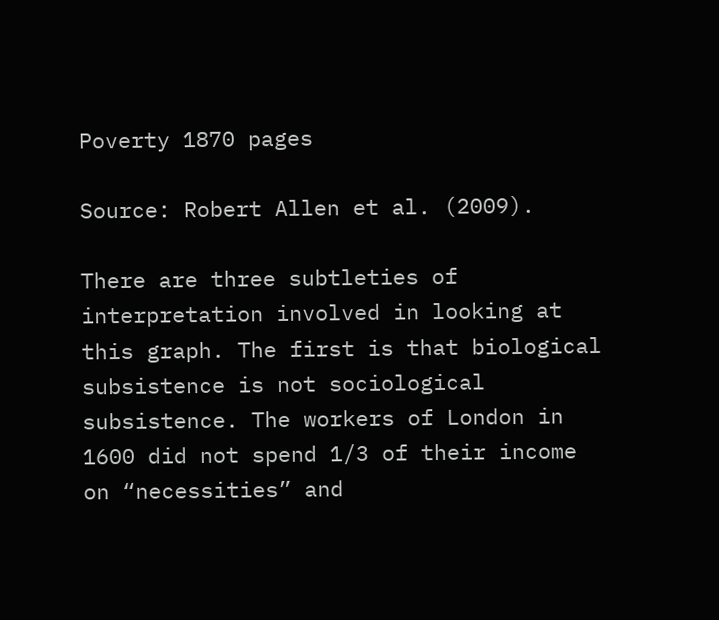Poverty 1870 pages

Source: Robert Allen et al. (2009).

There are three subtleties of interpretation involved in looking at this graph. The first is that biological subsistence is not sociological subsistence. The workers of London in 1600 did not spend 1/3 of their income on “necessities” and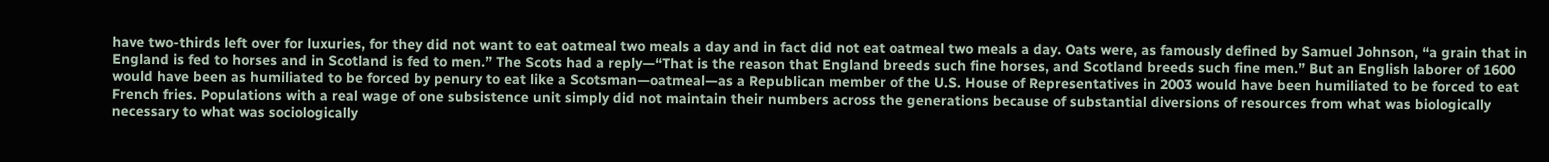have two-thirds left over for luxuries, for they did not want to eat oatmeal two meals a day and in fact did not eat oatmeal two meals a day. Oats were, as famously defined by Samuel Johnson, “a grain that in England is fed to horses and in Scotland is fed to men.” The Scots had a reply—“That is the reason that England breeds such fine horses, and Scotland breeds such fine men.” But an English laborer of 1600 would have been as humiliated to be forced by penury to eat like a Scotsman—oatmeal—as a Republican member of the U.S. House of Representatives in 2003 would have been humiliated to be forced to eat French fries. Populations with a real wage of one subsistence unit simply did not maintain their numbers across the generations because of substantial diversions of resources from what was biologically necessary to what was sociologically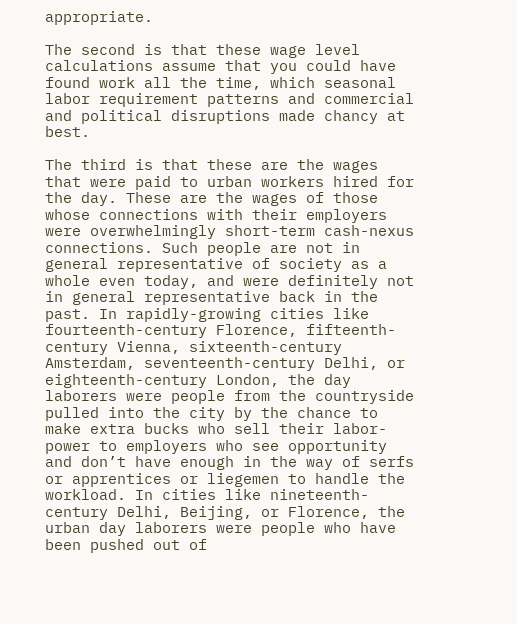appropriate.

The second is that these wage level calculations assume that you could have found work all the time, which seasonal labor requirement patterns and commercial and political disruptions made chancy at best.

The third is that these are the wages that were paid to urban workers hired for the day. These are the wages of those whose connections with their employers were overwhelmingly short-term cash-nexus connections. Such people are not in general representative of society as a whole even today, and were definitely not in general representative back in the past. In rapidly-growing cities like fourteenth-century Florence, fifteenth-century Vienna, sixteenth-century Amsterdam, seventeenth-century Delhi, or eighteenth-century London, the day laborers were people from the countryside pulled into the city by the chance to make extra bucks who sell their labor-power to employers who see opportunity and don’t have enough in the way of serfs or apprentices or liegemen to handle the workload. In cities like nineteenth-century Delhi, Beijing, or Florence, the urban day laborers were people who have been pushed out of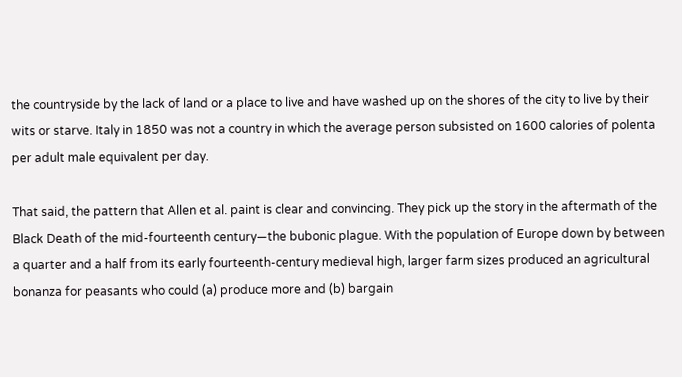the countryside by the lack of land or a place to live and have washed up on the shores of the city to live by their wits or starve. Italy in 1850 was not a country in which the average person subsisted on 1600 calories of polenta per adult male equivalent per day.

That said, the pattern that Allen et al. paint is clear and convincing. They pick up the story in the aftermath of the Black Death of the mid-fourteenth century—the bubonic plague. With the population of Europe down by between a quarter and a half from its early fourteenth-century medieval high, larger farm sizes produced an agricultural bonanza for peasants who could (a) produce more and (b) bargain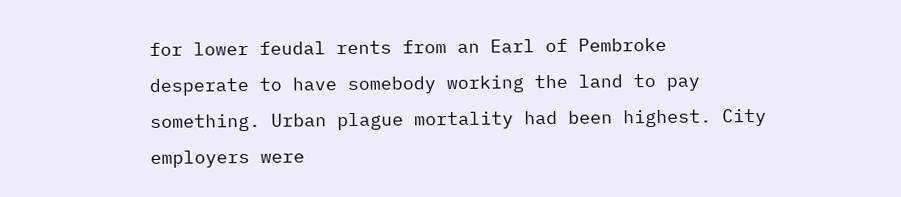for lower feudal rents from an Earl of Pembroke desperate to have somebody working the land to pay something. Urban plague mortality had been highest. City employers were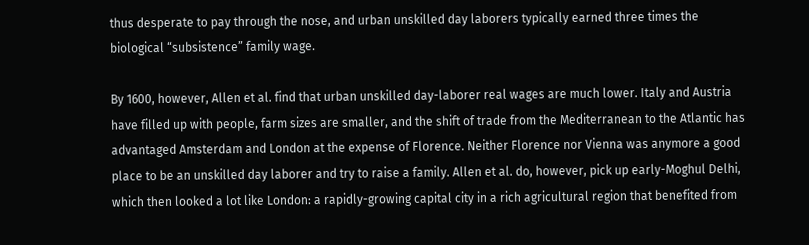thus desperate to pay through the nose, and urban unskilled day laborers typically earned three times the biological “subsistence” family wage.

By 1600, however, Allen et al. find that urban unskilled day-laborer real wages are much lower. Italy and Austria have filled up with people, farm sizes are smaller, and the shift of trade from the Mediterranean to the Atlantic has advantaged Amsterdam and London at the expense of Florence. Neither Florence nor Vienna was anymore a good place to be an unskilled day laborer and try to raise a family. Allen et al. do, however, pick up early-Moghul Delhi, which then looked a lot like London: a rapidly-growing capital city in a rich agricultural region that benefited from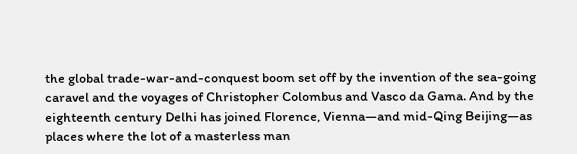the global trade-war-and-conquest boom set off by the invention of the sea-going caravel and the voyages of Christopher Colombus and Vasco da Gama. And by the eighteenth century Delhi has joined Florence, Vienna—and mid-Qing Beijing—as places where the lot of a masterless man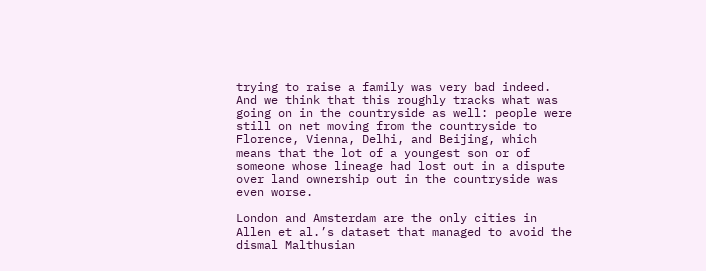trying to raise a family was very bad indeed. And we think that this roughly tracks what was going on in the countryside as well: people were still on net moving from the countryside to Florence, Vienna, Delhi, and Beijing, which means that the lot of a youngest son or of someone whose lineage had lost out in a dispute over land ownership out in the countryside was even worse.

London and Amsterdam are the only cities in Allen et al.’s dataset that managed to avoid the dismal Malthusian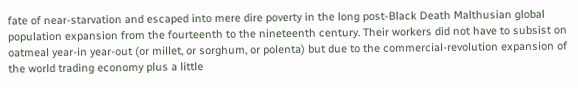fate of near-starvation and escaped into mere dire poverty in the long post-Black Death Malthusian global population expansion from the fourteenth to the nineteenth century. Their workers did not have to subsist on oatmeal year-in year-out (or millet, or sorghum, or polenta) but due to the commercial-revolution expansion of the world trading economy plus a little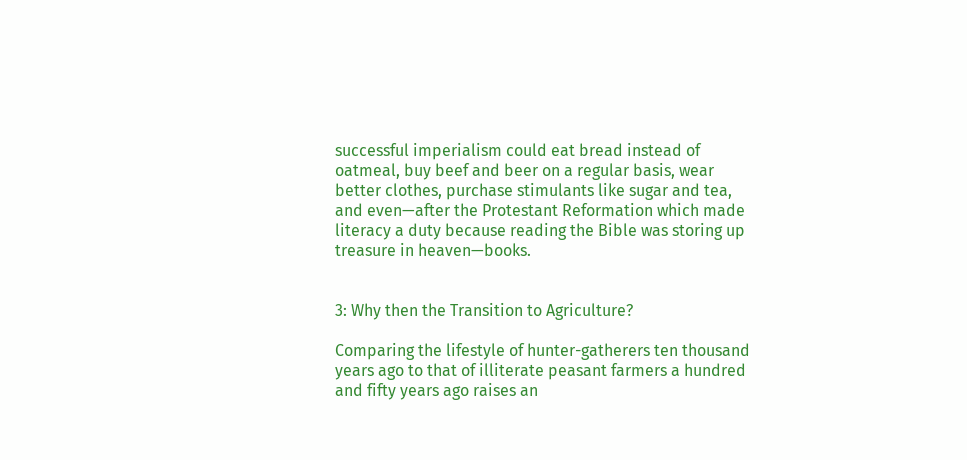successful imperialism could eat bread instead of oatmeal, buy beef and beer on a regular basis, wear better clothes, purchase stimulants like sugar and tea, and even—after the Protestant Reformation which made literacy a duty because reading the Bible was storing up treasure in heaven—books.


3: Why then the Transition to Agriculture?

Comparing the lifestyle of hunter-gatherers ten thousand years ago to that of illiterate peasant farmers a hundred and fifty years ago raises an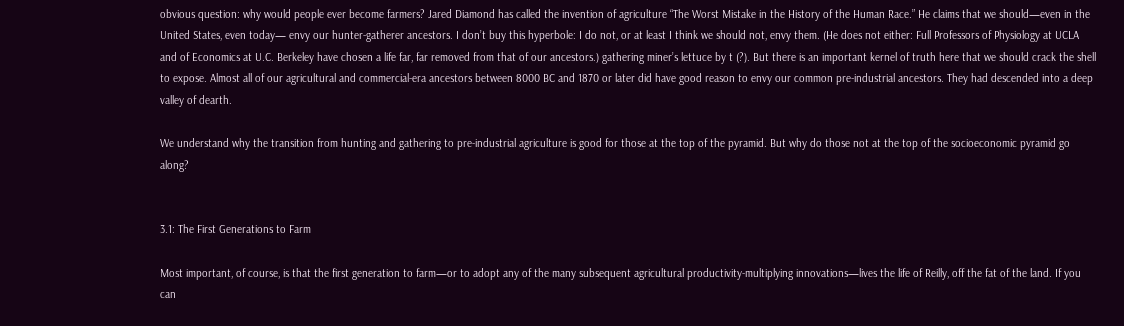obvious question: why would people ever become farmers? Jared Diamond has called the invention of agriculture “The Worst Mistake in the History of the Human Race.” He claims that we should—even in the United States, even today— envy our hunter-gatherer ancestors. I don’t buy this hyperbole: I do not, or at least I think we should not, envy them. (He does not either: Full Professors of Physiology at UCLA and of Economics at U.C. Berkeley have chosen a life far, far removed from that of our ancestors.) gathering miner’s lettuce by t (?). But there is an important kernel of truth here that we should crack the shell to expose. Almost all of our agricultural and commercial-era ancestors between 8000 BC and 1870 or later did have good reason to envy our common pre-industrial ancestors. They had descended into a deep valley of dearth.

We understand why the transition from hunting and gathering to pre-industrial agriculture is good for those at the top of the pyramid. But why do those not at the top of the socioeconomic pyramid go along?


3.1: The First Generations to Farm

Most important, of course, is that the first generation to farm—or to adopt any of the many subsequent agricultural productivity-multiplying innovations—lives the life of Reilly, off the fat of the land. If you can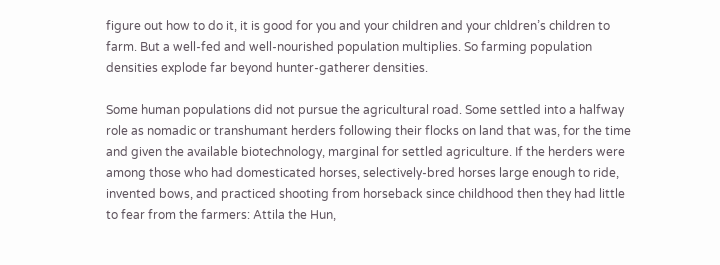figure out how to do it, it is good for you and your children and your chldren’s children to farm. But a well-fed and well-nourished population multiplies. So farming population densities explode far beyond hunter-gatherer densities.

Some human populations did not pursue the agricultural road. Some settled into a halfway role as nomadic or transhumant herders following their flocks on land that was, for the time and given the available biotechnology, marginal for settled agriculture. If the herders were among those who had domesticated horses, selectively-bred horses large enough to ride, invented bows, and practiced shooting from horseback since childhood then they had little to fear from the farmers: Attila the Hun,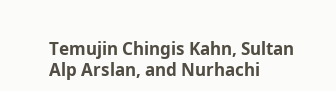Temujin Chingis Kahn, Sultan Alp Arslan, and Nurhachi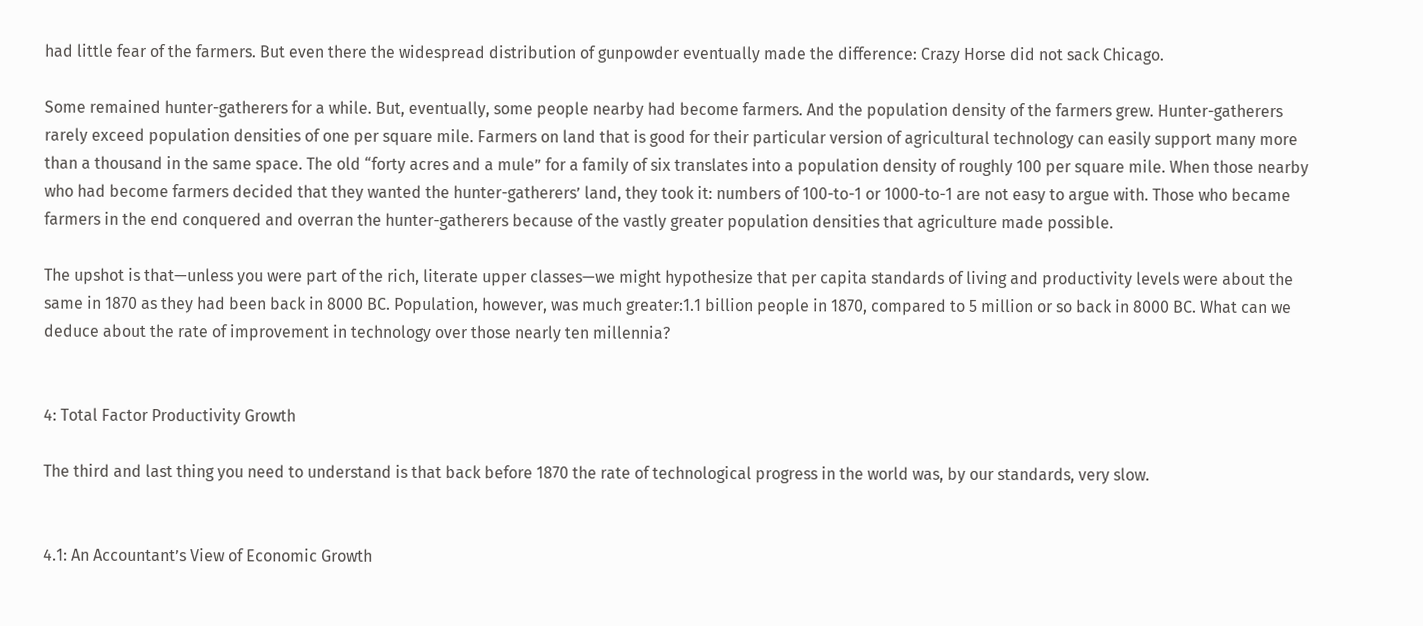had little fear of the farmers. But even there the widespread distribution of gunpowder eventually made the difference: Crazy Horse did not sack Chicago.

Some remained hunter-gatherers for a while. But, eventually, some people nearby had become farmers. And the population density of the farmers grew. Hunter-gatherers rarely exceed population densities of one per square mile. Farmers on land that is good for their particular version of agricultural technology can easily support many more than a thousand in the same space. The old “forty acres and a mule” for a family of six translates into a population density of roughly 100 per square mile. When those nearby who had become farmers decided that they wanted the hunter-gatherers’ land, they took it: numbers of 100-to-1 or 1000-to-1 are not easy to argue with. Those who became farmers in the end conquered and overran the hunter-gatherers because of the vastly greater population densities that agriculture made possible.

The upshot is that—unless you were part of the rich, literate upper classes—we might hypothesize that per capita standards of living and productivity levels were about the same in 1870 as they had been back in 8000 BC. Population, however, was much greater:1.1 billion people in 1870, compared to 5 million or so back in 8000 BC. What can we deduce about the rate of improvement in technology over those nearly ten millennia?


4: Total Factor Productivity Growth

The third and last thing you need to understand is that back before 1870 the rate of technological progress in the world was, by our standards, very slow.


4.1: An Accountant’s View of Economic Growth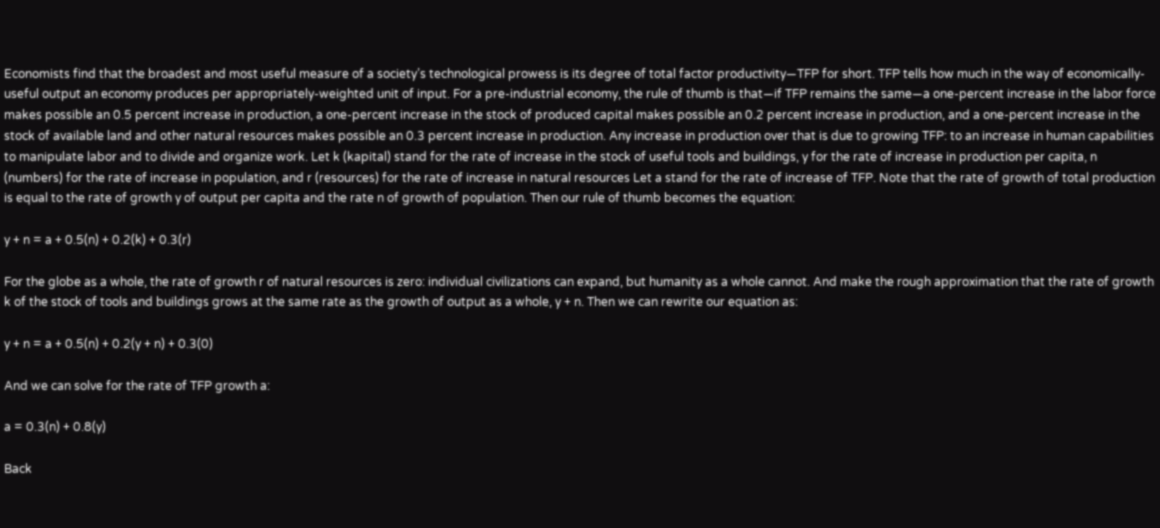Economists find that the broadest and most useful measure of a society’s technological prowess is its degree of total factor productivity—TFP for short. TFP tells how much in the way of economically-useful output an economy produces per appropriately-weighted unit of input. For a pre-industrial economy, the rule of thumb is that—if TFP remains the same—a one-percent increase in the labor force makes possible an 0.5 percent increase in production, a one-percent increase in the stock of produced capital makes possible an 0.2 percent increase in production, and a one-percent increase in the stock of available land and other natural resources makes possible an 0.3 percent increase in production. Any increase in production over that is due to growing TFP: to an increase in human capabilities to manipulate labor and to divide and organize work. Let k (kapital) stand for the rate of increase in the stock of useful tools and buildings, y for the rate of increase in production per capita, n (numbers) for the rate of increase in population, and r (resources) for the rate of increase in natural resources Let a stand for the rate of increase of TFP. Note that the rate of growth of total production is equal to the rate of growth y of output per capita and the rate n of growth of population. Then our rule of thumb becomes the equation:

y + n = a + 0.5(n) + 0.2(k) + 0.3(r)

For the globe as a whole, the rate of growth r of natural resources is zero: individual civilizations can expand, but humanity as a whole cannot. And make the rough approximation that the rate of growth k of the stock of tools and buildings grows at the same rate as the growth of output as a whole, y + n. Then we can rewrite our equation as:

y + n = a + 0.5(n) + 0.2(y + n) + 0.3(0)

And we can solve for the rate of TFP growth a:

a = 0.3(n) + 0.8(y)

Back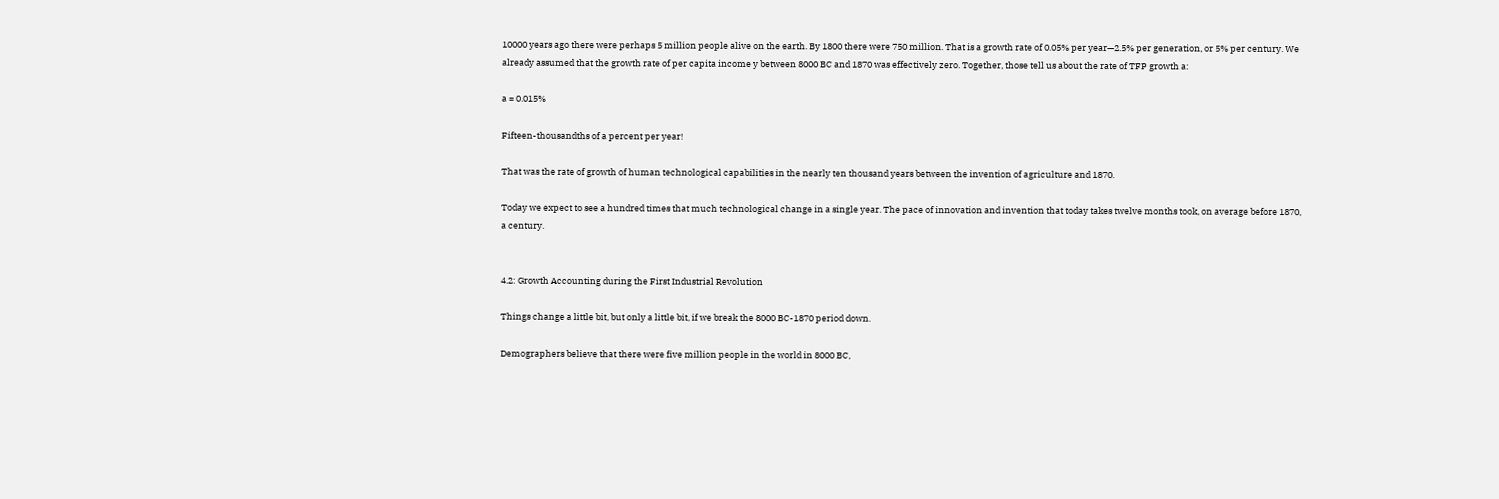10000 years ago there were perhaps 5 million people alive on the earth. By 1800 there were 750 million. That is a growth rate of 0.05% per year—2.5% per generation, or 5% per century. We already assumed that the growth rate of per capita income y between 8000 BC and 1870 was effectively zero. Together, those tell us about the rate of TFP growth a:

a = 0.015%

Fifteen-thousandths of a percent per year!

That was the rate of growth of human technological capabilities in the nearly ten thousand years between the invention of agriculture and 1870.

Today we expect to see a hundred times that much technological change in a single year. The pace of innovation and invention that today takes twelve months took, on average before 1870, a century.


4.2: Growth Accounting during the First Industrial Revolution

Things change a little bit, but only a little bit, if we break the 8000 BC-1870 period down.

Demographers believe that there were five million people in the world in 8000 BC,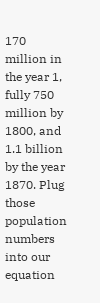170 million in the year 1, fully 750 million by 1800, and 1.1 billion by the year 1870. Plug those population numbers into our equation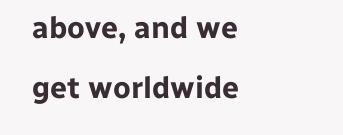above, and we get worldwide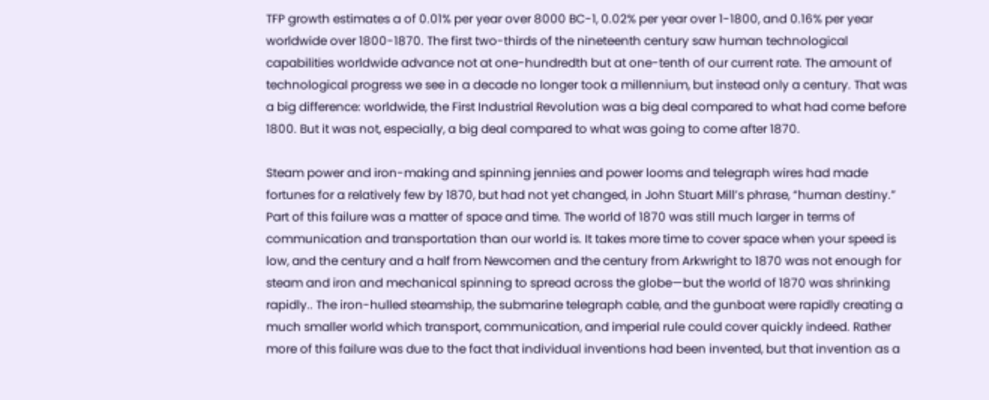TFP growth estimates a of 0.01% per year over 8000 BC-1, 0.02% per year over 1-1800, and 0.16% per year worldwide over 1800-1870. The first two-thirds of the nineteenth century saw human technological capabilities worldwide advance not at one-hundredth but at one-tenth of our current rate. The amount of technological progress we see in a decade no longer took a millennium, but instead only a century. That was a big difference: worldwide, the First Industrial Revolution was a big deal compared to what had come before 1800. But it was not, especially, a big deal compared to what was going to come after 1870.

Steam power and iron-making and spinning jennies and power looms and telegraph wires had made fortunes for a relatively few by 1870, but had not yet changed, in John Stuart Mill’s phrase, “human destiny.” Part of this failure was a matter of space and time. The world of 1870 was still much larger in terms of communication and transportation than our world is. It takes more time to cover space when your speed is low, and the century and a half from Newcomen and the century from Arkwright to 1870 was not enough for steam and iron and mechanical spinning to spread across the globe—but the world of 1870 was shrinking rapidly.. The iron-hulled steamship, the submarine telegraph cable, and the gunboat were rapidly creating a much smaller world which transport, communication, and imperial rule could cover quickly indeed. Rather more of this failure was due to the fact that individual inventions had been invented, but that invention as a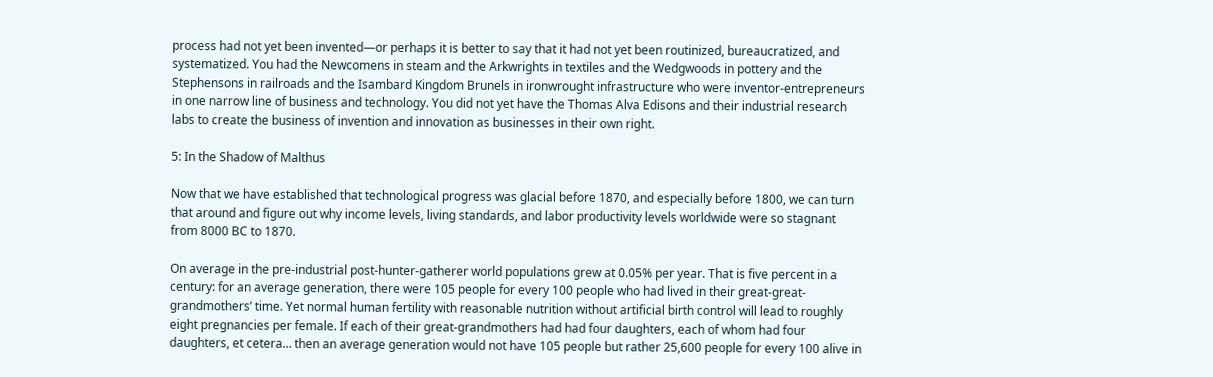process had not yet been invented—or perhaps it is better to say that it had not yet been routinized, bureaucratized, and systematized. You had the Newcomens in steam and the Arkwrights in textiles and the Wedgwoods in pottery and the Stephensons in railroads and the Isambard Kingdom Brunels in ironwrought infrastructure who were inventor-entrepreneurs in one narrow line of business and technology. You did not yet have the Thomas Alva Edisons and their industrial research labs to create the business of invention and innovation as businesses in their own right.

5: In the Shadow of Malthus

Now that we have established that technological progress was glacial before 1870, and especially before 1800, we can turn that around and figure out why income levels, living standards, and labor productivity levels worldwide were so stagnant from 8000 BC to 1870.

On average in the pre-industrial post-hunter-gatherer world populations grew at 0.05% per year. That is five percent in a century: for an average generation, there were 105 people for every 100 people who had lived in their great-great-grandmothers’ time. Yet normal human fertility with reasonable nutrition without artificial birth control will lead to roughly eight pregnancies per female. If each of their great-grandmothers had had four daughters, each of whom had four daughters, et cetera… then an average generation would not have 105 people but rather 25,600 people for every 100 alive in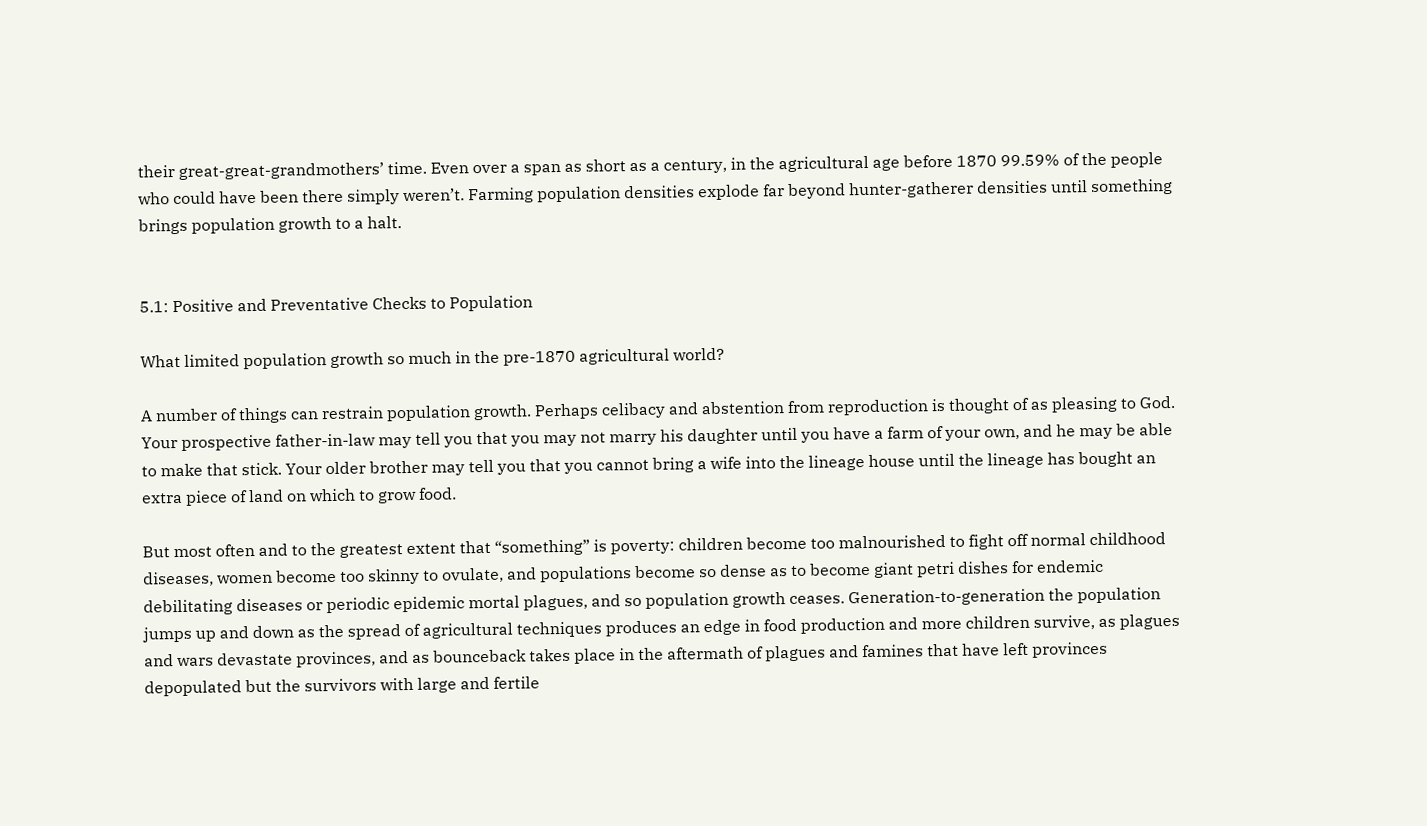their great-great-grandmothers’ time. Even over a span as short as a century, in the agricultural age before 1870 99.59% of the people who could have been there simply weren’t. Farming population densities explode far beyond hunter-gatherer densities until something brings population growth to a halt.


5.1: Positive and Preventative Checks to Population

What limited population growth so much in the pre-1870 agricultural world?

A number of things can restrain population growth. Perhaps celibacy and abstention from reproduction is thought of as pleasing to God. Your prospective father-in-law may tell you that you may not marry his daughter until you have a farm of your own, and he may be able to make that stick. Your older brother may tell you that you cannot bring a wife into the lineage house until the lineage has bought an extra piece of land on which to grow food.

But most often and to the greatest extent that “something” is poverty: children become too malnourished to fight off normal childhood diseases, women become too skinny to ovulate, and populations become so dense as to become giant petri dishes for endemic debilitating diseases or periodic epidemic mortal plagues, and so population growth ceases. Generation-to-generation the population jumps up and down as the spread of agricultural techniques produces an edge in food production and more children survive, as plagues and wars devastate provinces, and as bounceback takes place in the aftermath of plagues and famines that have left provinces depopulated but the survivors with large and fertile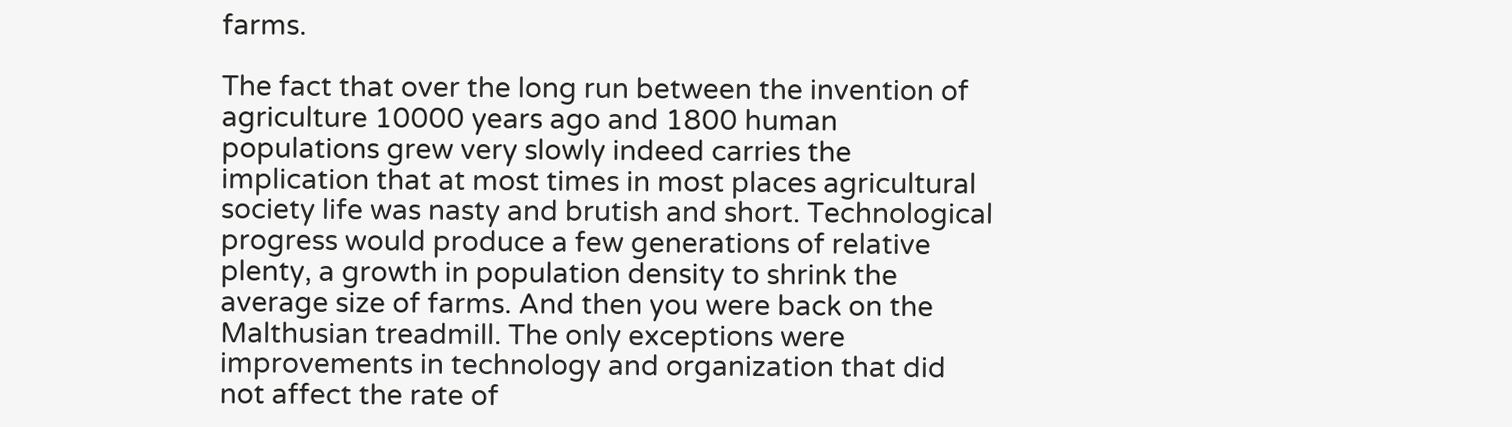farms.

The fact that over the long run between the invention of agriculture 10000 years ago and 1800 human populations grew very slowly indeed carries the implication that at most times in most places agricultural society life was nasty and brutish and short. Technological progress would produce a few generations of relative plenty, a growth in population density to shrink the average size of farms. And then you were back on the Malthusian treadmill. The only exceptions were improvements in technology and organization that did not affect the rate of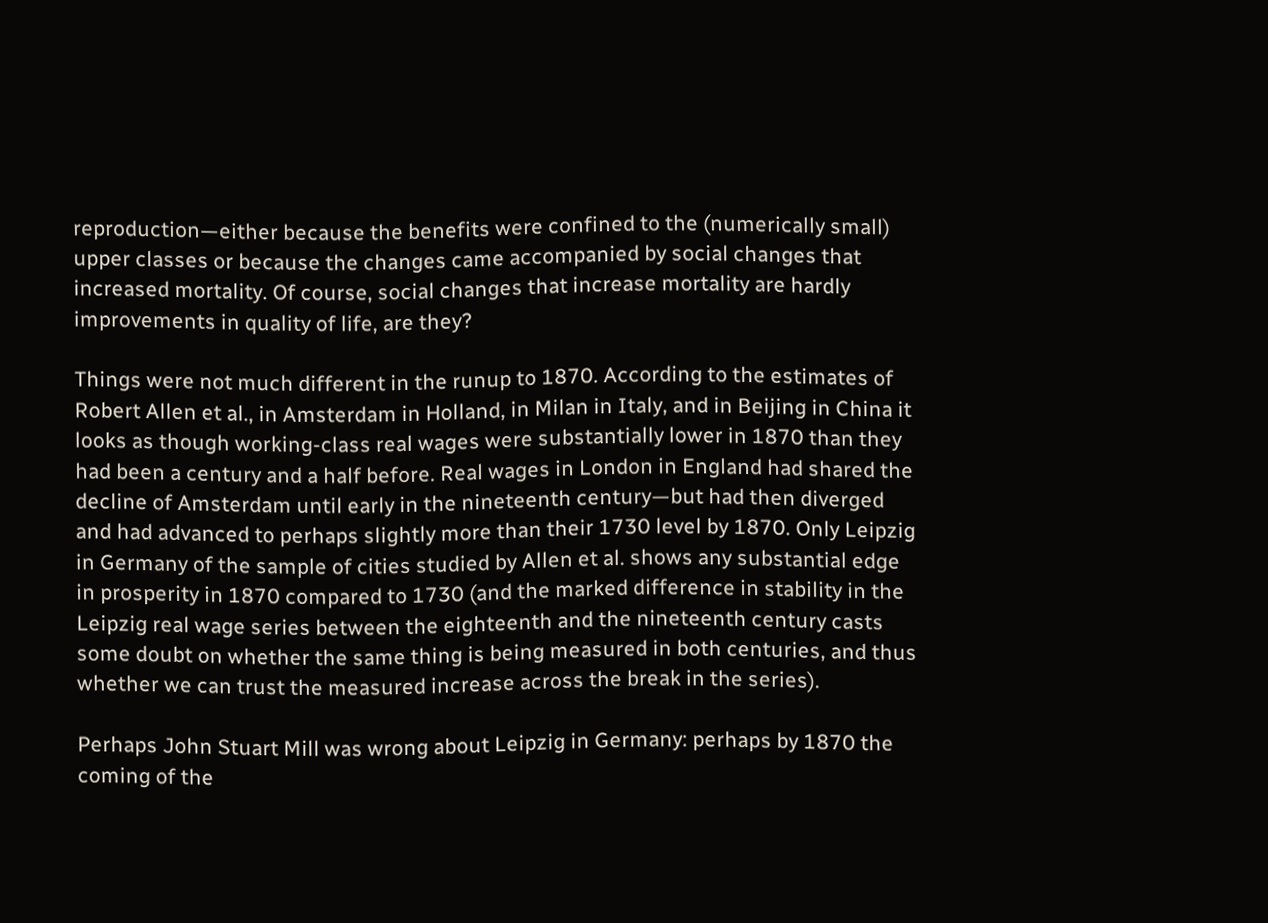reproduction—either because the benefits were confined to the (numerically small) upper classes or because the changes came accompanied by social changes that increased mortality. Of course, social changes that increase mortality are hardly improvements in quality of life, are they?

Things were not much different in the runup to 1870. According to the estimates of Robert Allen et al., in Amsterdam in Holland, in Milan in Italy, and in Beijing in China it looks as though working-class real wages were substantially lower in 1870 than they had been a century and a half before. Real wages in London in England had shared the decline of Amsterdam until early in the nineteenth century—but had then diverged and had advanced to perhaps slightly more than their 1730 level by 1870. Only Leipzig in Germany of the sample of cities studied by Allen et al. shows any substantial edge in prosperity in 1870 compared to 1730 (and the marked difference in stability in the Leipzig real wage series between the eighteenth and the nineteenth century casts some doubt on whether the same thing is being measured in both centuries, and thus whether we can trust the measured increase across the break in the series).

Perhaps John Stuart Mill was wrong about Leipzig in Germany: perhaps by 1870 the coming of the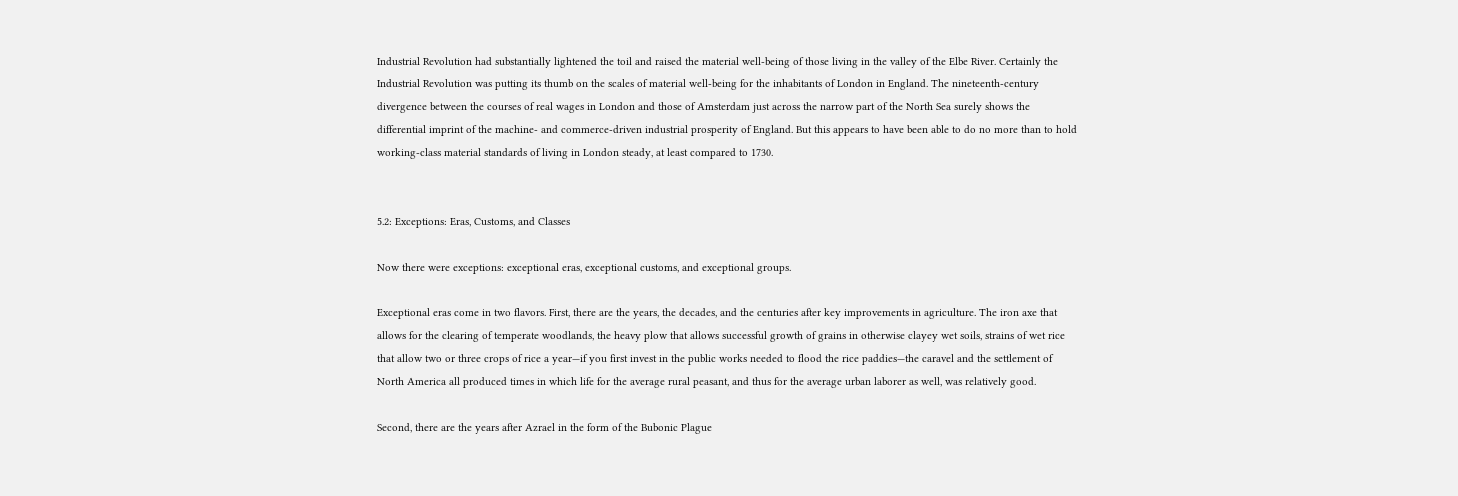Industrial Revolution had substantially lightened the toil and raised the material well-being of those living in the valley of the Elbe River. Certainly the Industrial Revolution was putting its thumb on the scales of material well-being for the inhabitants of London in England. The nineteenth-century divergence between the courses of real wages in London and those of Amsterdam just across the narrow part of the North Sea surely shows the differential imprint of the machine- and commerce-driven industrial prosperity of England. But this appears to have been able to do no more than to hold working-class material standards of living in London steady, at least compared to 1730.


5.2: Exceptions: Eras, Customs, and Classes

Now there were exceptions: exceptional eras, exceptional customs, and exceptional groups.

Exceptional eras come in two flavors. First, there are the years, the decades, and the centuries after key improvements in agriculture. The iron axe that allows for the clearing of temperate woodlands, the heavy plow that allows successful growth of grains in otherwise clayey wet soils, strains of wet rice that allow two or three crops of rice a year—if you first invest in the public works needed to flood the rice paddies—the caravel and the settlement of North America all produced times in which life for the average rural peasant, and thus for the average urban laborer as well, was relatively good.

Second, there are the years after Azrael in the form of the Bubonic Plague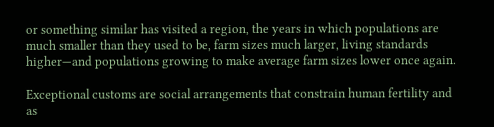or something similar has visited a region, the years in which populations are much smaller than they used to be, farm sizes much larger, living standards higher—and populations growing to make average farm sizes lower once again.

Exceptional customs are social arrangements that constrain human fertility and as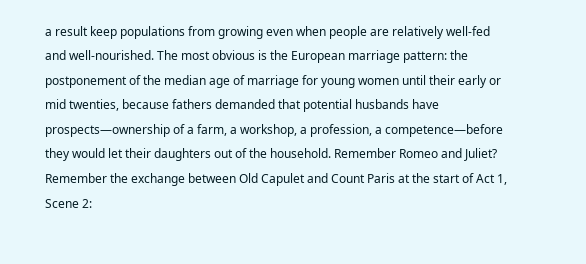a result keep populations from growing even when people are relatively well-fed and well-nourished. The most obvious is the European marriage pattern: the postponement of the median age of marriage for young women until their early or mid twenties, because fathers demanded that potential husbands have prospects—ownership of a farm, a workshop, a profession, a competence—before they would let their daughters out of the household. Remember Romeo and Juliet? Remember the exchange between Old Capulet and Count Paris at the start of Act 1, Scene 2: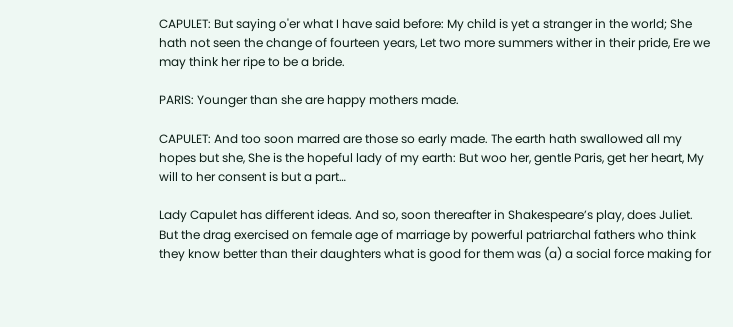CAPULET: But saying o'er what I have said before: My child is yet a stranger in the world; She hath not seen the change of fourteen years, Let two more summers wither in their pride, Ere we may think her ripe to be a bride.

PARIS: Younger than she are happy mothers made.

CAPULET: And too soon marred are those so early made. The earth hath swallowed all my hopes but she, She is the hopeful lady of my earth: But woo her, gentle Paris, get her heart, My will to her consent is but a part…

Lady Capulet has different ideas. And so, soon thereafter in Shakespeare’s play, does Juliet. But the drag exercised on female age of marriage by powerful patriarchal fathers who think they know better than their daughters what is good for them was (a) a social force making for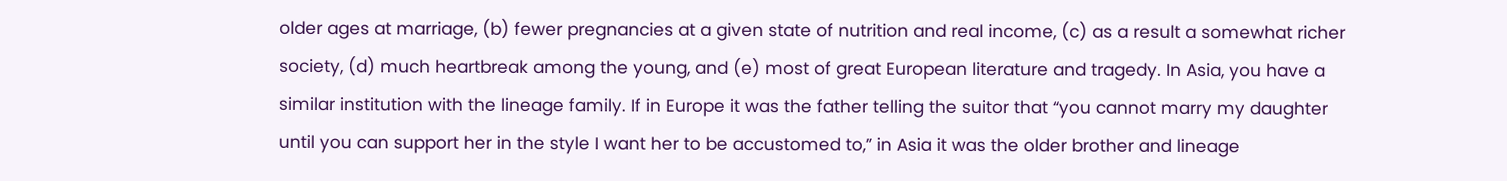older ages at marriage, (b) fewer pregnancies at a given state of nutrition and real income, (c) as a result a somewhat richer society, (d) much heartbreak among the young, and (e) most of great European literature and tragedy. In Asia, you have a similar institution with the lineage family. If in Europe it was the father telling the suitor that “you cannot marry my daughter until you can support her in the style I want her to be accustomed to,” in Asia it was the older brother and lineage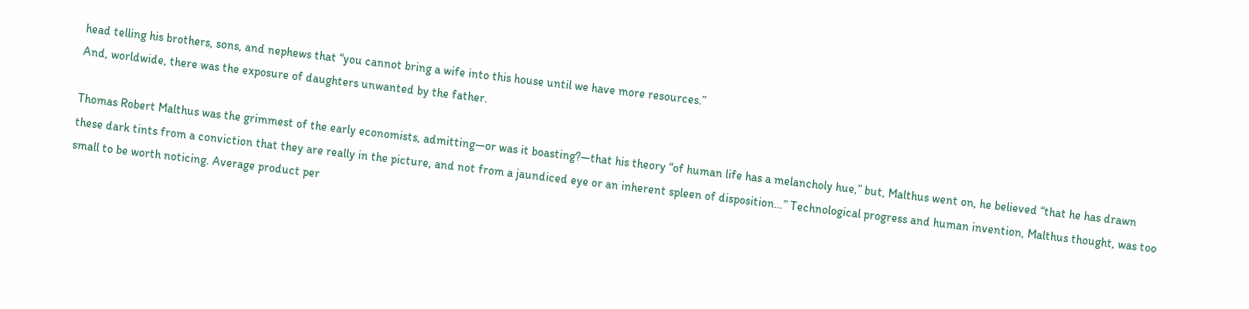head telling his brothers, sons, and nephews that “you cannot bring a wife into this house until we have more resources.”
And, worldwide, there was the exposure of daughters unwanted by the father.

Thomas Robert Malthus was the grimmest of the early economists, admitting—or was it boasting?—that his theory “of human life has a melancholy hue,” but, Malthus went on, he believed “that he has drawn these dark tints from a conviction that they are really in the picture, and not from a jaundiced eye or an inherent spleen of disposition…” Technological progress and human invention, Malthus thought, was too small to be worth noticing. Average product per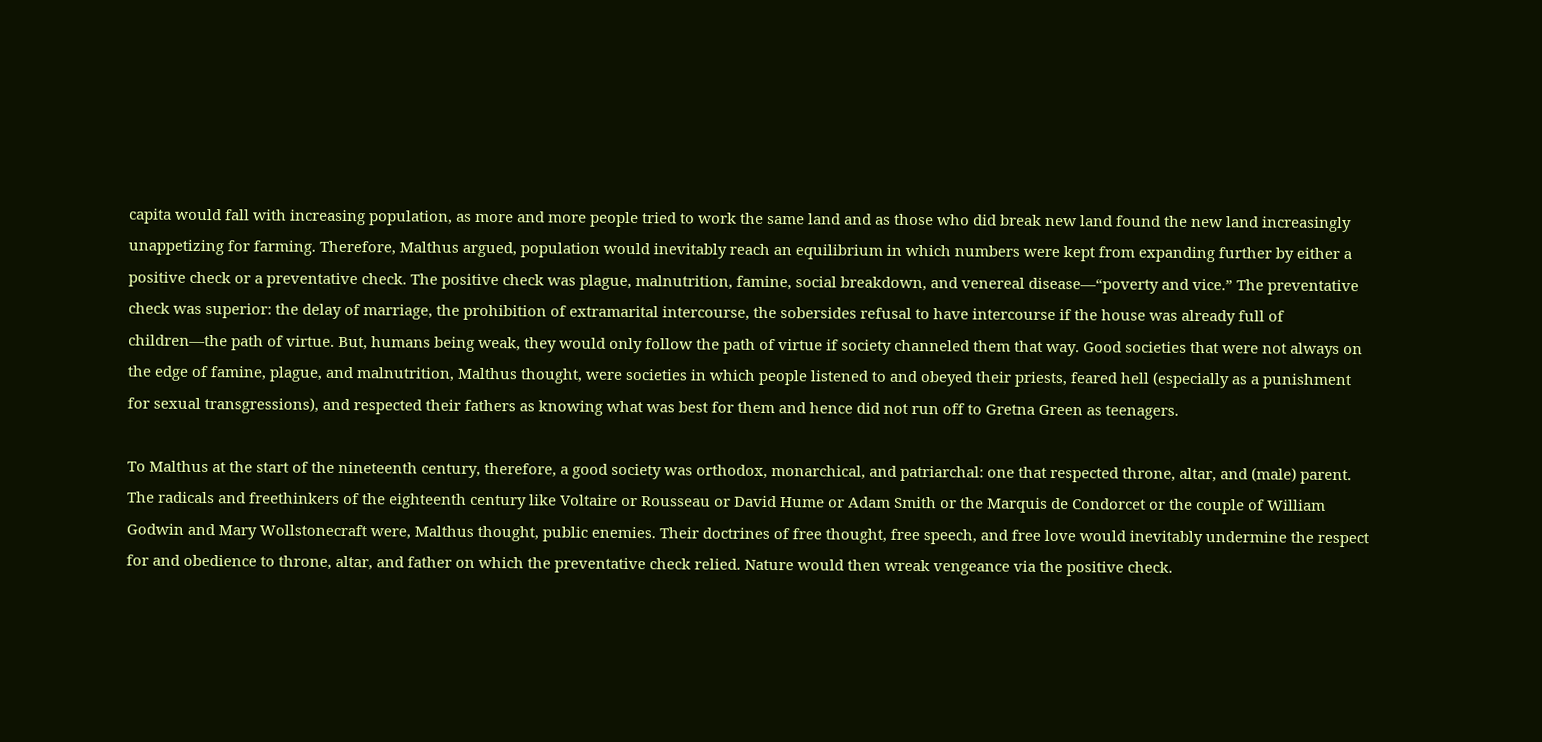capita would fall with increasing population, as more and more people tried to work the same land and as those who did break new land found the new land increasingly unappetizing for farming. Therefore, Malthus argued, population would inevitably reach an equilibrium in which numbers were kept from expanding further by either a positive check or a preventative check. The positive check was plague, malnutrition, famine, social breakdown, and venereal disease—“poverty and vice.” The preventative check was superior: the delay of marriage, the prohibition of extramarital intercourse, the sobersides refusal to have intercourse if the house was already full of children—the path of virtue. But, humans being weak, they would only follow the path of virtue if society channeled them that way. Good societies that were not always on the edge of famine, plague, and malnutrition, Malthus thought, were societies in which people listened to and obeyed their priests, feared hell (especially as a punishment for sexual transgressions), and respected their fathers as knowing what was best for them and hence did not run off to Gretna Green as teenagers.

To Malthus at the start of the nineteenth century, therefore, a good society was orthodox, monarchical, and patriarchal: one that respected throne, altar, and (male) parent. The radicals and freethinkers of the eighteenth century like Voltaire or Rousseau or David Hume or Adam Smith or the Marquis de Condorcet or the couple of William Godwin and Mary Wollstonecraft were, Malthus thought, public enemies. Their doctrines of free thought, free speech, and free love would inevitably undermine the respect for and obedience to throne, altar, and father on which the preventative check relied. Nature would then wreak vengeance via the positive check.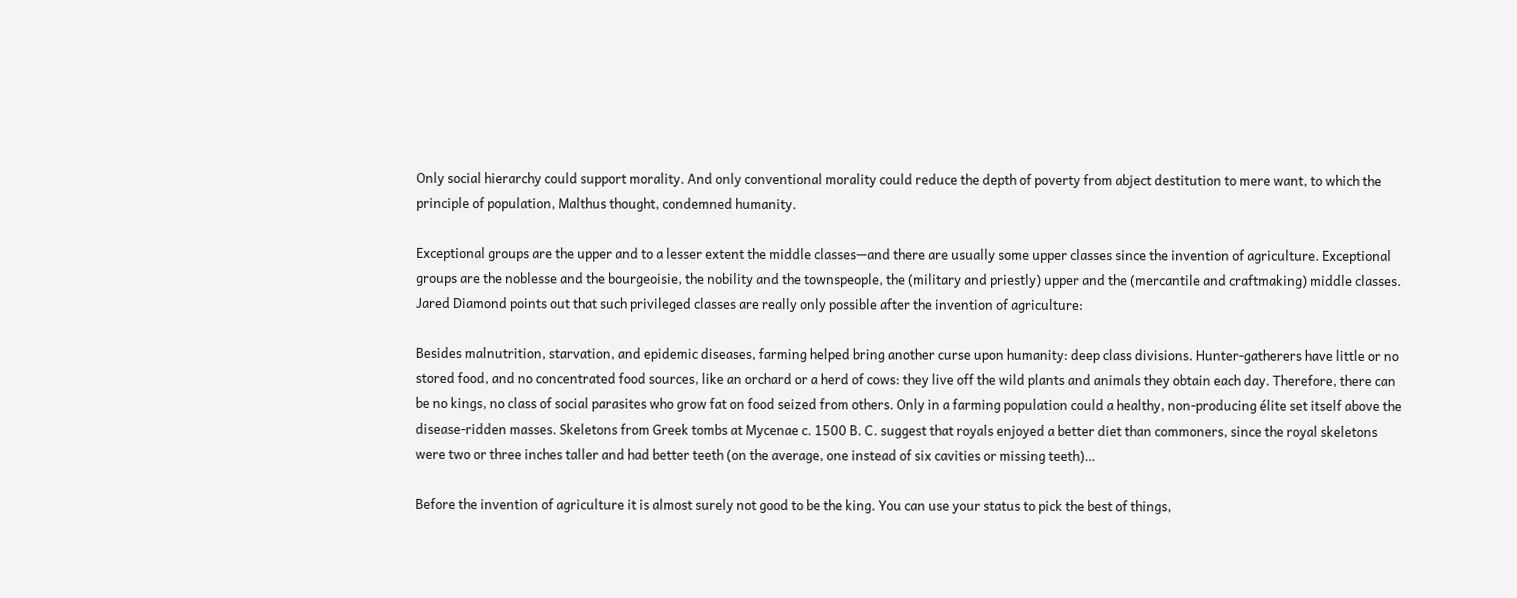Only social hierarchy could support morality. And only conventional morality could reduce the depth of poverty from abject destitution to mere want, to which the principle of population, Malthus thought, condemned humanity.

Exceptional groups are the upper and to a lesser extent the middle classes—and there are usually some upper classes since the invention of agriculture. Exceptional groups are the noblesse and the bourgeoisie, the nobility and the townspeople, the (military and priestly) upper and the (mercantile and craftmaking) middle classes. Jared Diamond points out that such privileged classes are really only possible after the invention of agriculture:

Besides malnutrition, starvation, and epidemic diseases, farming helped bring another curse upon humanity: deep class divisions. Hunter-gatherers have little or no stored food, and no concentrated food sources, like an orchard or a herd of cows: they live off the wild plants and animals they obtain each day. Therefore, there can be no kings, no class of social parasites who grow fat on food seized from others. Only in a farming population could a healthy, non-producing élite set itself above the disease-ridden masses. Skeletons from Greek tombs at Mycenae c. 1500 B. C. suggest that royals enjoyed a better diet than commoners, since the royal skeletons were two or three inches taller and had better teeth (on the average, one instead of six cavities or missing teeth)…

Before the invention of agriculture it is almost surely not good to be the king. You can use your status to pick the best of things,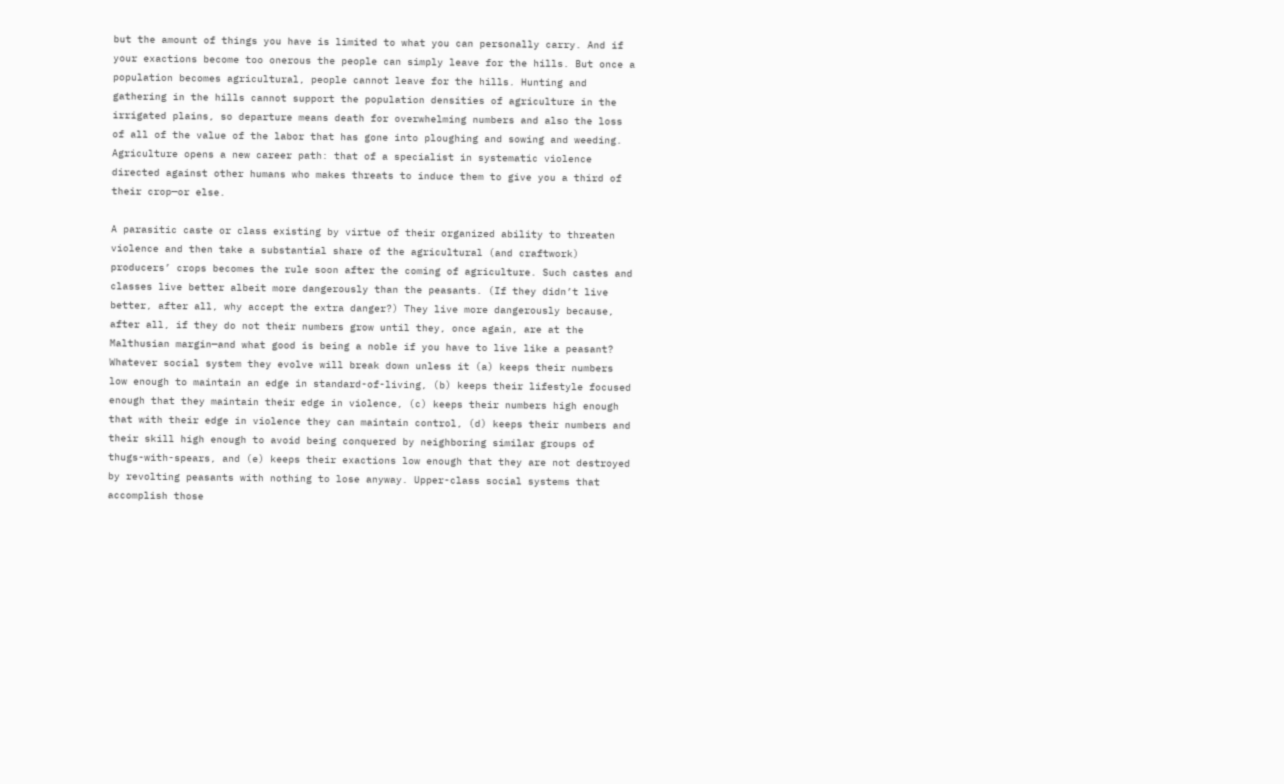but the amount of things you have is limited to what you can personally carry. And if your exactions become too onerous the people can simply leave for the hills. But once a population becomes agricultural, people cannot leave for the hills. Hunting and gathering in the hills cannot support the population densities of agriculture in the irrigated plains, so departure means death for overwhelming numbers and also the loss of all of the value of the labor that has gone into ploughing and sowing and weeding. Agriculture opens a new career path: that of a specialist in systematic violence directed against other humans who makes threats to induce them to give you a third of their crop—or else.

A parasitic caste or class existing by virtue of their organized ability to threaten violence and then take a substantial share of the agricultural (and craftwork) producers’ crops becomes the rule soon after the coming of agriculture. Such castes and classes live better albeit more dangerously than the peasants. (If they didn’t live better, after all, why accept the extra danger?) They live more dangerously because, after all, if they do not their numbers grow until they, once again, are at the Malthusian margin—and what good is being a noble if you have to live like a peasant? Whatever social system they evolve will break down unless it (a) keeps their numbers low enough to maintain an edge in standard-of-living, (b) keeps their lifestyle focused enough that they maintain their edge in violence, (c) keeps their numbers high enough that with their edge in violence they can maintain control, (d) keeps their numbers and their skill high enough to avoid being conquered by neighboring similar groups of thugs-with-spears, and (e) keeps their exactions low enough that they are not destroyed by revolting peasants with nothing to lose anyway. Upper-class social systems that accomplish those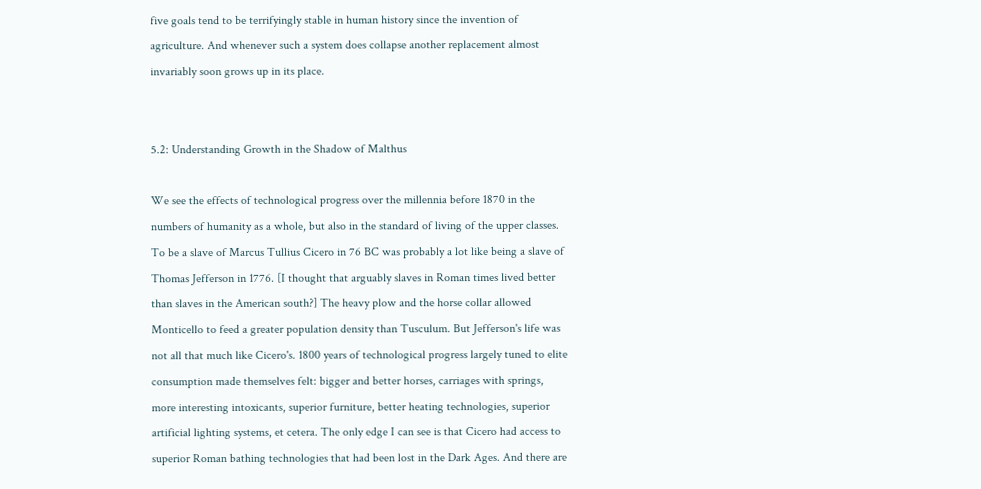five goals tend to be terrifyingly stable in human history since the invention of agriculture. And whenever such a system does collapse another replacement almost invariably soon grows up in its place.


5.2: Understanding Growth in the Shadow of Malthus

We see the effects of technological progress over the millennia before 1870 in the numbers of humanity as a whole, but also in the standard of living of the upper classes. To be a slave of Marcus Tullius Cicero in 76 BC was probably a lot like being a slave of Thomas Jefferson in 1776. [I thought that arguably slaves in Roman times lived better than slaves in the American south?] The heavy plow and the horse collar allowed Monticello to feed a greater population density than Tusculum. But Jefferson's life was not all that much like Cicero's. 1800 years of technological progress largely tuned to elite consumption made themselves felt: bigger and better horses, carriages with springs, more interesting intoxicants, superior furniture, better heating technologies, superior artificial lighting systems, et cetera. The only edge I can see is that Cicero had access to superior Roman bathing technologies that had been lost in the Dark Ages. And there are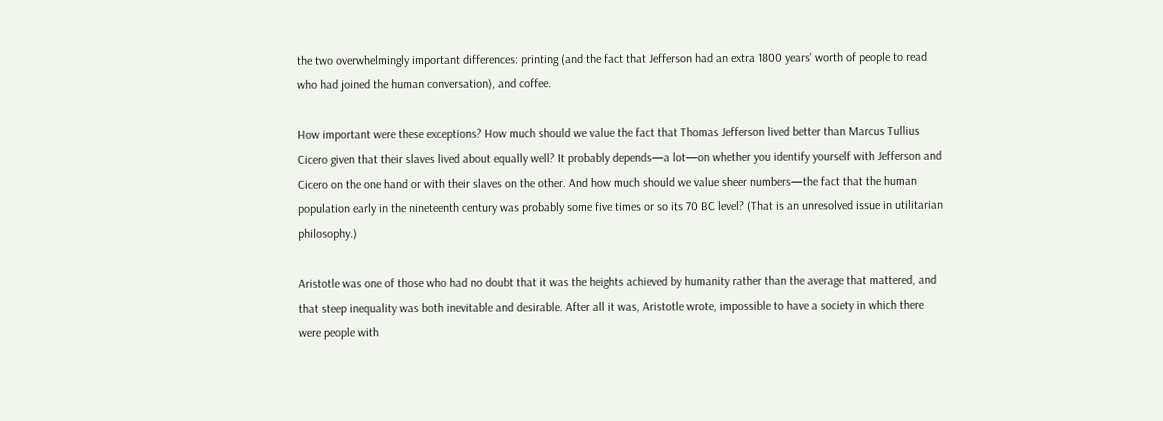the two overwhelmingly important differences: printing (and the fact that Jefferson had an extra 1800 years' worth of people to read who had joined the human conversation), and coffee.

How important were these exceptions? How much should we value the fact that Thomas Jefferson lived better than Marcus Tullius Cicero given that their slaves lived about equally well? It probably depends—a lot—on whether you identify yourself with Jefferson and Cicero on the one hand or with their slaves on the other. And how much should we value sheer numbers—the fact that the human population early in the nineteenth century was probably some five times or so its 70 BC level? (That is an unresolved issue in utilitarian philosophy.)

Aristotle was one of those who had no doubt that it was the heights achieved by humanity rather than the average that mattered, and that steep inequality was both inevitable and desirable. After all it was, Aristotle wrote, impossible to have a society in which there were people with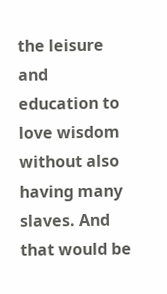the leisure and education to love wisdom without also having many slaves. And that would be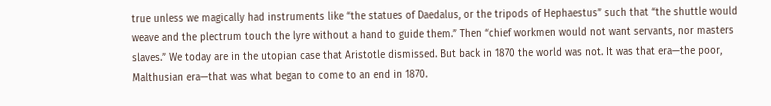true unless we magically had instruments like “the statues of Daedalus, or the tripods of Hephaestus” such that “the shuttle would weave and the plectrum touch the lyre without a hand to guide them.” Then “chief workmen would not want servants, nor masters slaves.” We today are in the utopian case that Aristotle dismissed. But back in 1870 the world was not. It was that era—the poor, Malthusian era—that was what began to come to an end in 1870.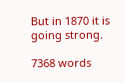But in 1870 it is going strong.

7368 words